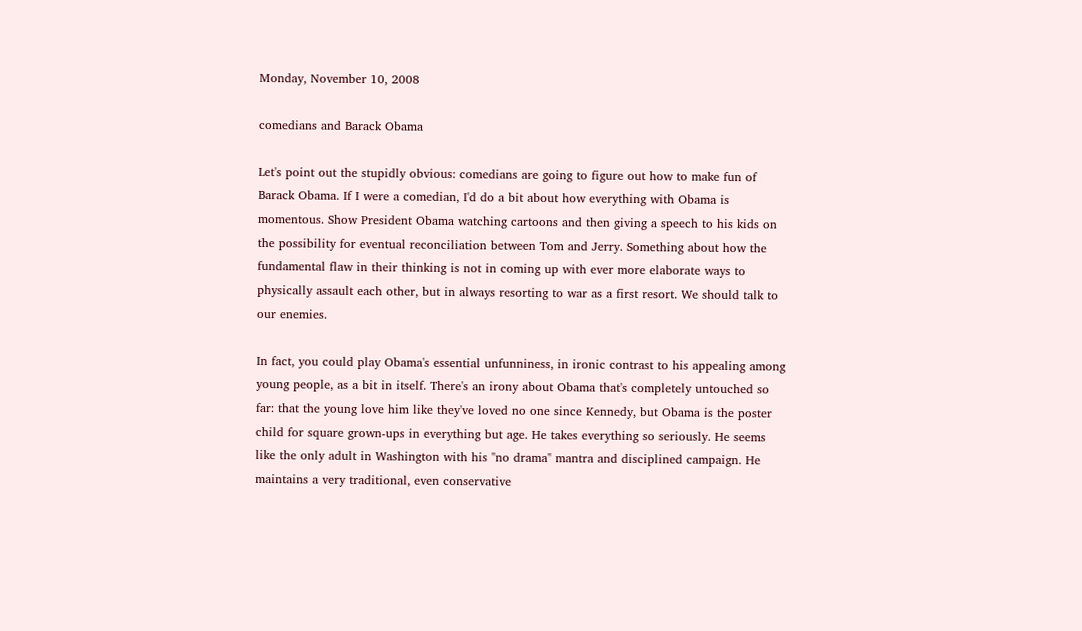Monday, November 10, 2008

comedians and Barack Obama

Let's point out the stupidly obvious: comedians are going to figure out how to make fun of Barack Obama. If I were a comedian, I'd do a bit about how everything with Obama is momentous. Show President Obama watching cartoons and then giving a speech to his kids on the possibility for eventual reconciliation between Tom and Jerry. Something about how the fundamental flaw in their thinking is not in coming up with ever more elaborate ways to physically assault each other, but in always resorting to war as a first resort. We should talk to our enemies.

In fact, you could play Obama's essential unfunniness, in ironic contrast to his appealing among young people, as a bit in itself. There's an irony about Obama that's completely untouched so far: that the young love him like they've loved no one since Kennedy, but Obama is the poster child for square grown-ups in everything but age. He takes everything so seriously. He seems like the only adult in Washington with his "no drama" mantra and disciplined campaign. He maintains a very traditional, even conservative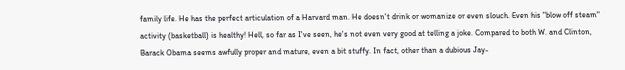family life. He has the perfect articulation of a Harvard man. He doesn't drink or womanize or even slouch. Even his "blow off steam" activity (basketball) is healthy! Hell, so far as I've seen, he's not even very good at telling a joke. Compared to both W. and Clinton, Barack Obama seems awfully proper and mature, even a bit stuffy. In fact, other than a dubious Jay-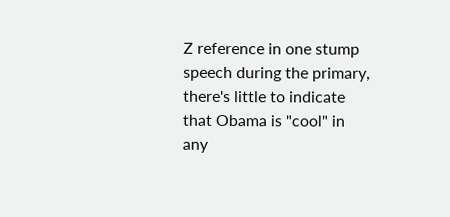Z reference in one stump speech during the primary, there's little to indicate that Obama is "cool" in any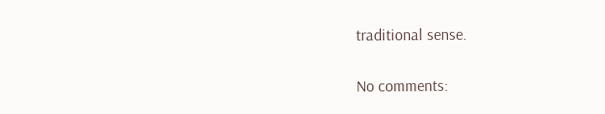traditional sense.

No comments: